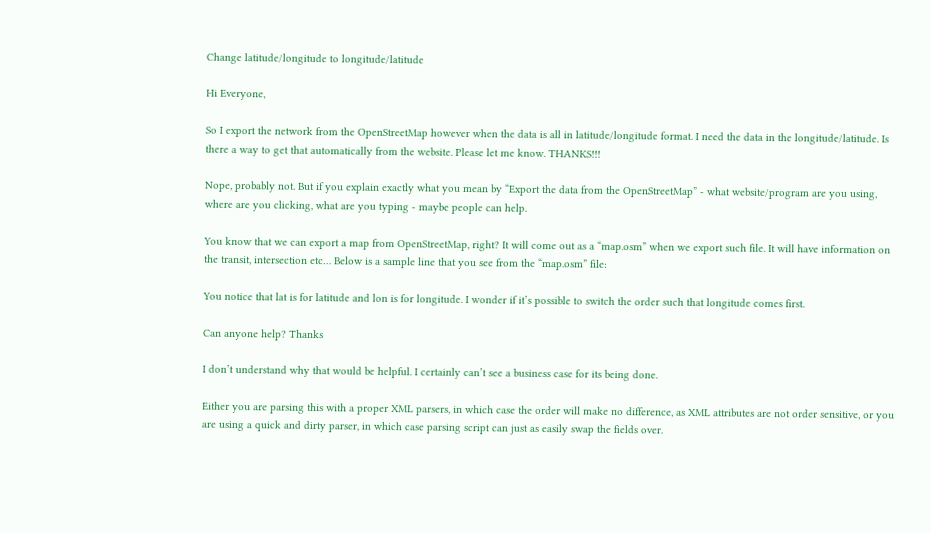Change latitude/longitude to longitude/latitude

Hi Everyone,

So I export the network from the OpenStreetMap however when the data is all in latitude/longitude format. I need the data in the longitude/latitude. Is there a way to get that automatically from the website. Please let me know. THANKS!!!

Nope, probably not. But if you explain exactly what you mean by “Export the data from the OpenStreetMap” - what website/program are you using, where are you clicking, what are you typing - maybe people can help.

You know that we can export a map from OpenStreetMap, right? It will come out as a “map.osm” when we export such file. It will have information on the transit, intersection etc… Below is a sample line that you see from the “map.osm” file:

You notice that lat is for latitude and lon is for longitude. I wonder if it’s possible to switch the order such that longitude comes first.

Can anyone help? Thanks

I don’t understand why that would be helpful. I certainly can’t see a business case for its being done.

Either you are parsing this with a proper XML parsers, in which case the order will make no difference, as XML attributes are not order sensitive, or you are using a quick and dirty parser, in which case parsing script can just as easily swap the fields over.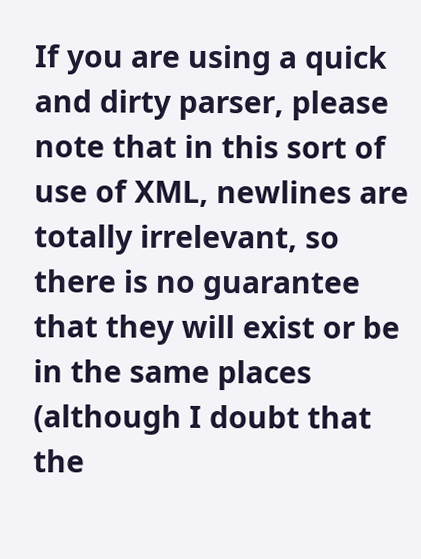If you are using a quick and dirty parser, please note that in this sort of use of XML, newlines are totally irrelevant, so there is no guarantee that they will exist or be in the same places (although I doubt that the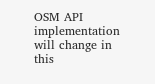OSM API implementation will change in this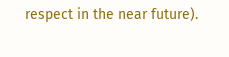respect in the near future).